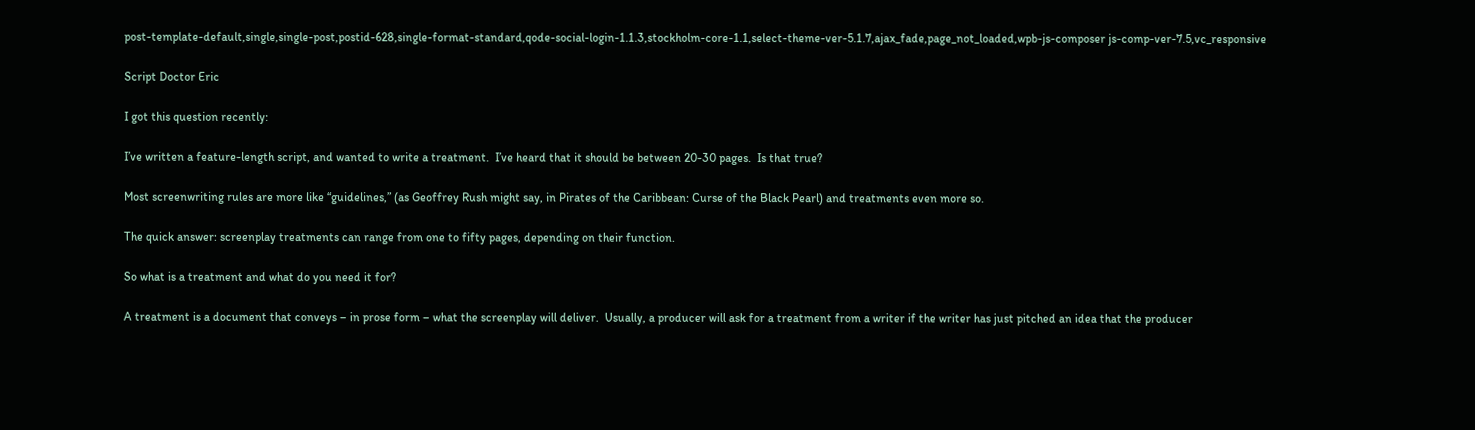post-template-default,single,single-post,postid-628,single-format-standard,qode-social-login-1.1.3,stockholm-core-1.1,select-theme-ver-5.1.7,ajax_fade,page_not_loaded,wpb-js-composer js-comp-ver-7.5,vc_responsive

Script Doctor Eric

I got this question recently:

I’ve written a feature-length script, and wanted to write a treatment.  I’ve heard that it should be between 20-30 pages.  Is that true?

Most screenwriting rules are more like “guidelines,” (as Geoffrey Rush might say, in Pirates of the Caribbean: Curse of the Black Pearl) and treatments even more so.

The quick answer: screenplay treatments can range from one to fifty pages, depending on their function.

So what is a treatment and what do you need it for?

A treatment is a document that conveys – in prose form – what the screenplay will deliver.  Usually, a producer will ask for a treatment from a writer if the writer has just pitched an idea that the producer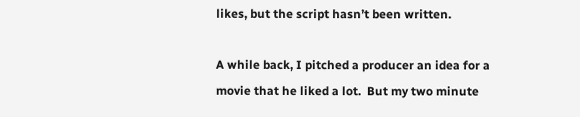likes, but the script hasn’t been written.

A while back, I pitched a producer an idea for a movie that he liked a lot.  But my two minute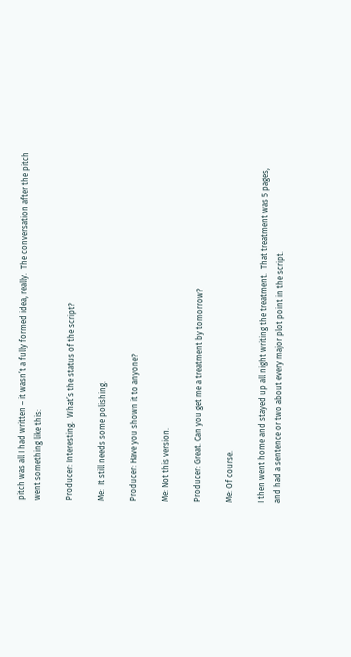pitch was all I had written – it wasn’t a fully formed idea, really.  The conversation after the pitch went something like this:

Producer: Interesting.  What’s the status of the script?

Me:  It still needs some polishing.

Producer: Have you shown it to anyone?

Me: Not this version.

Producer: Great. Can you get me a treatment by tomorrow?

Me: Of course.

I then went home and stayed up all night writing the treatment.  That treatment was 5 pages, and had a sentence or two about every major plot point in the script.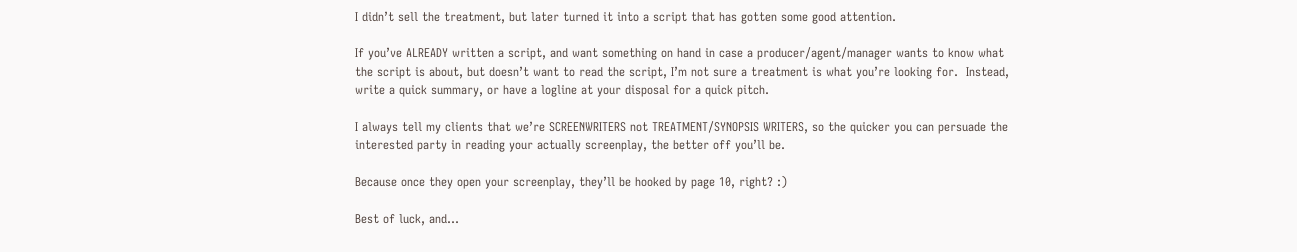I didn’t sell the treatment, but later turned it into a script that has gotten some good attention.

If you’ve ALREADY written a script, and want something on hand in case a producer/agent/manager wants to know what the script is about, but doesn’t want to read the script, I’m not sure a treatment is what you’re looking for.  Instead, write a quick summary, or have a logline at your disposal for a quick pitch.

I always tell my clients that we’re SCREENWRITERS not TREATMENT/SYNOPSIS WRITERS, so the quicker you can persuade the interested party in reading your actually screenplay, the better off you’ll be.

Because once they open your screenplay, they’ll be hooked by page 10, right? :)

Best of luck, and…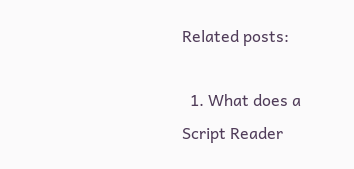Related posts:

  1. What does a Script Reader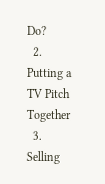Do?
  2. Putting a TV Pitch Together
  3. Selling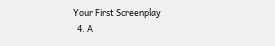Your First Screenplay
  4. A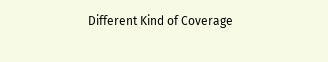Different Kind of Coverage